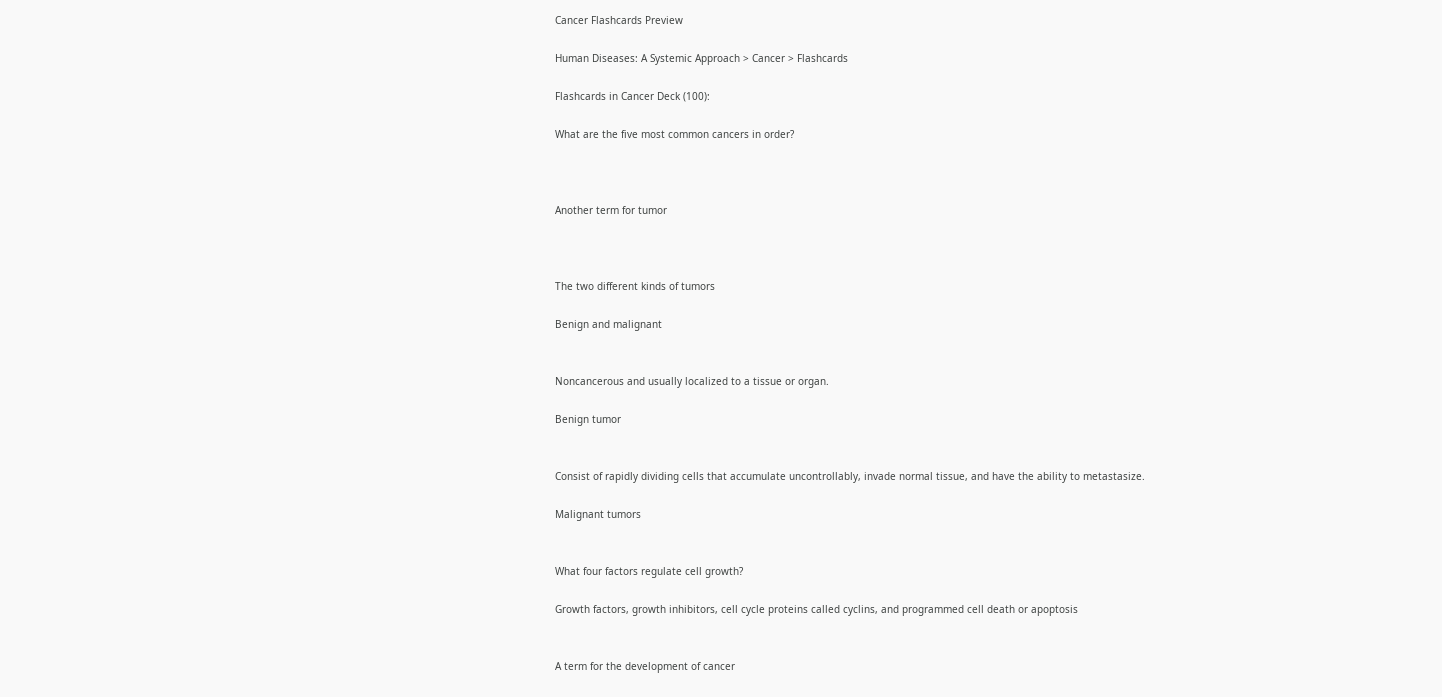Cancer Flashcards Preview

Human Diseases: A Systemic Approach > Cancer > Flashcards

Flashcards in Cancer Deck (100):

What are the five most common cancers in order?



Another term for tumor



The two different kinds of tumors

Benign and malignant


Noncancerous and usually localized to a tissue or organ.

Benign tumor


Consist of rapidly dividing cells that accumulate uncontrollably, invade normal tissue, and have the ability to metastasize.

Malignant tumors


What four factors regulate cell growth?

Growth factors, growth inhibitors, cell cycle proteins called cyclins, and programmed cell death or apoptosis


A term for the development of cancer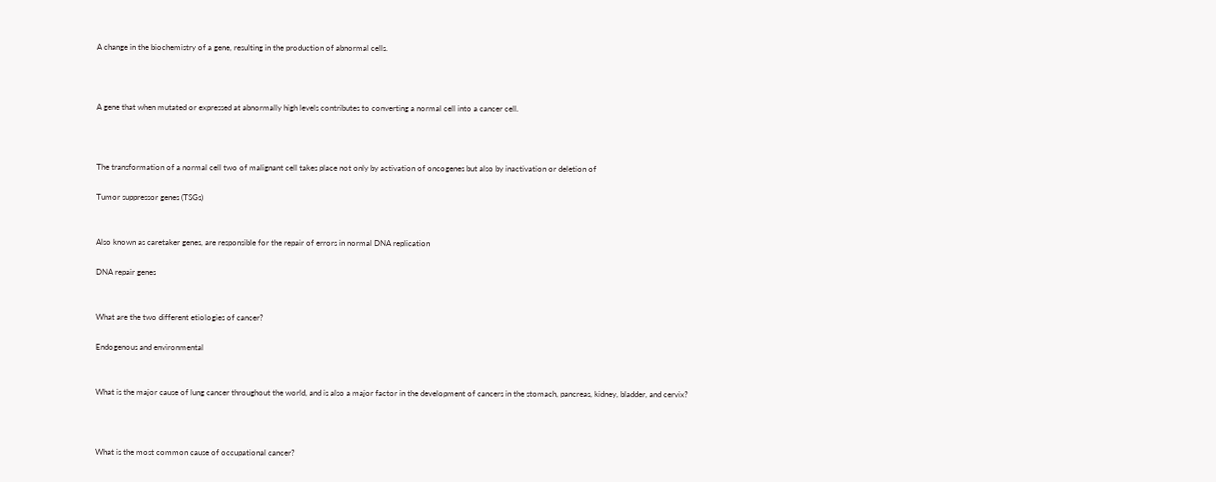A change in the biochemistry of a gene, resulting in the production of abnormal cells.



A gene that when mutated or expressed at abnormally high levels contributes to converting a normal cell into a cancer cell.



The transformation of a normal cell two of malignant cell takes place not only by activation of oncogenes but also by inactivation or deletion of

Tumor suppressor genes (TSGs)


Also known as caretaker genes, are responsible for the repair of errors in normal DNA replication

DNA repair genes


What are the two different etiologies of cancer?

Endogenous and environmental


What is the major cause of lung cancer throughout the world, and is also a major factor in the development of cancers in the stomach, pancreas, kidney, bladder, and cervix?



What is the most common cause of occupational cancer?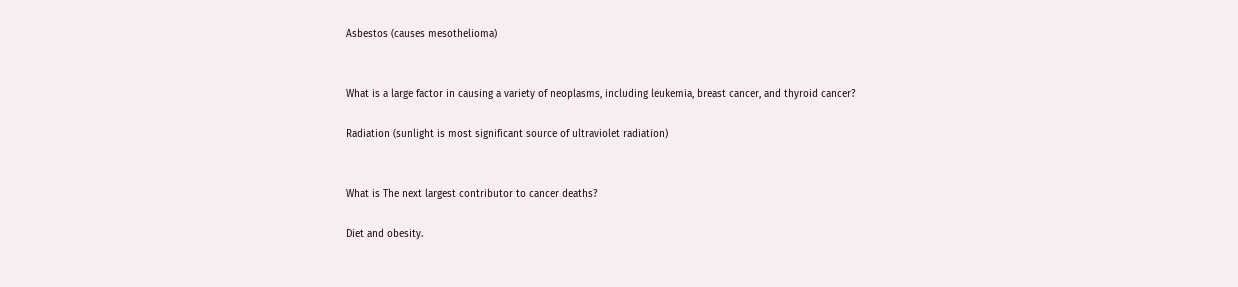Asbestos (causes mesothelioma)


What is a large factor in causing a variety of neoplasms, including leukemia, breast cancer, and thyroid cancer?

Radiation (sunlight is most significant source of ultraviolet radiation)


What is The next largest contributor to cancer deaths?

Diet and obesity.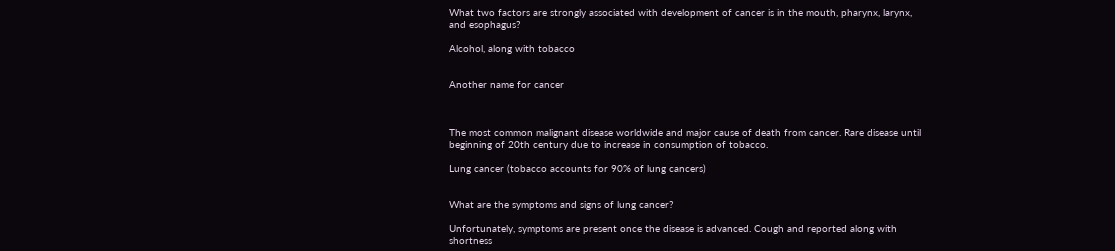What two factors are strongly associated with development of cancer is in the mouth, pharynx, larynx, and esophagus?

Alcohol, along with tobacco


Another name for cancer



The most common malignant disease worldwide and major cause of death from cancer. Rare disease until beginning of 20th century due to increase in consumption of tobacco.

Lung cancer (tobacco accounts for 90% of lung cancers)


What are the symptoms and signs of lung cancer?

Unfortunately, symptoms are present once the disease is advanced. Cough and reported along with shortness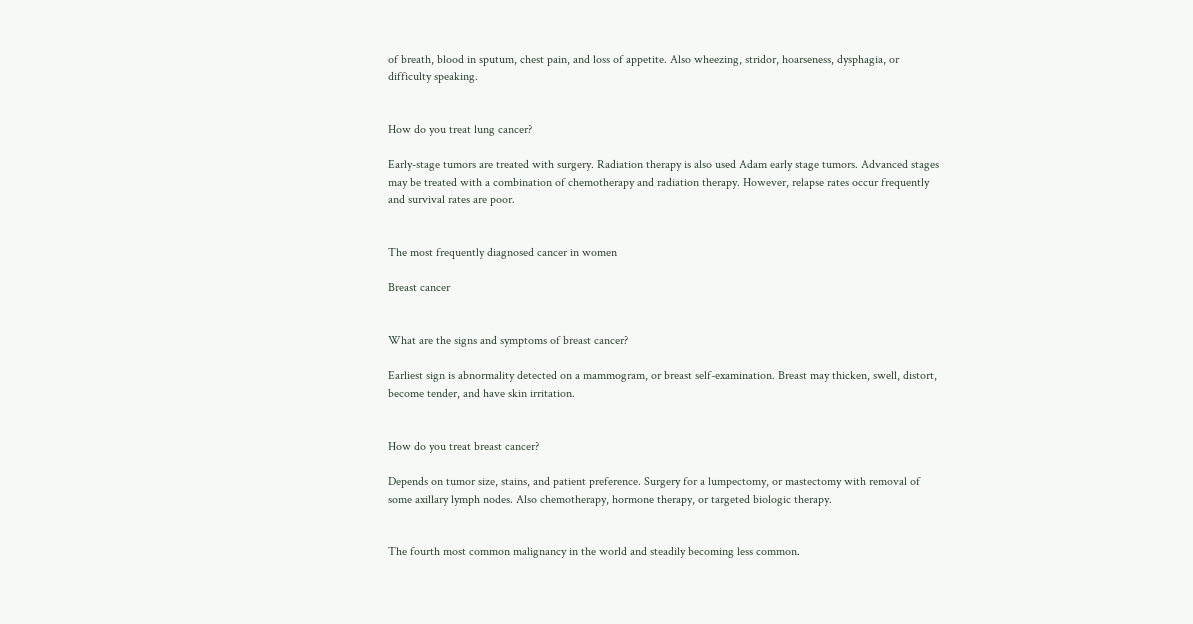of breath, blood in sputum, chest pain, and loss of appetite. Also wheezing, stridor, hoarseness, dysphagia, or difficulty speaking.


How do you treat lung cancer?

Early-stage tumors are treated with surgery. Radiation therapy is also used Adam early stage tumors. Advanced stages may be treated with a combination of chemotherapy and radiation therapy. However, relapse rates occur frequently and survival rates are poor.


The most frequently diagnosed cancer in women

Breast cancer


What are the signs and symptoms of breast cancer?

Earliest sign is abnormality detected on a mammogram, or breast self-examination. Breast may thicken, swell, distort, become tender, and have skin irritation.


How do you treat breast cancer?

Depends on tumor size, stains, and patient preference. Surgery for a lumpectomy, or mastectomy with removal of some axillary lymph nodes. Also chemotherapy, hormone therapy, or targeted biologic therapy.


The fourth most common malignancy in the world and steadily becoming less common.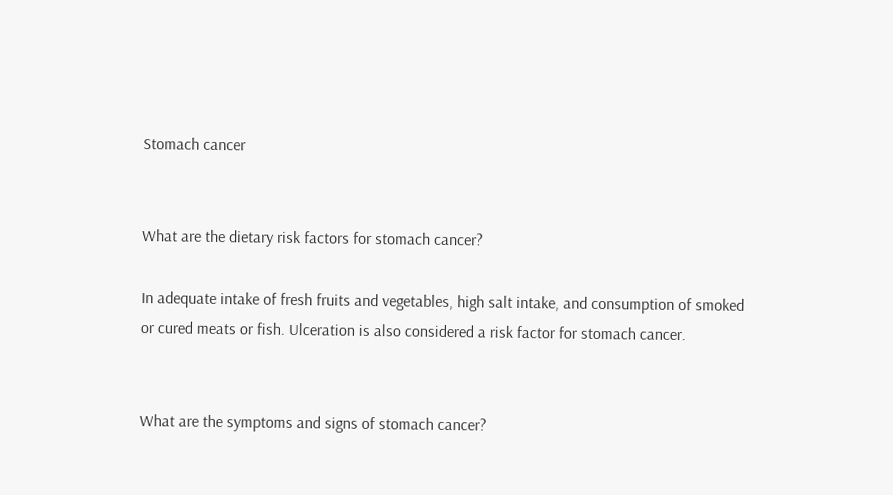Stomach cancer


What are the dietary risk factors for stomach cancer?

In adequate intake of fresh fruits and vegetables, high salt intake, and consumption of smoked or cured meats or fish. Ulceration is also considered a risk factor for stomach cancer.


What are the symptoms and signs of stomach cancer?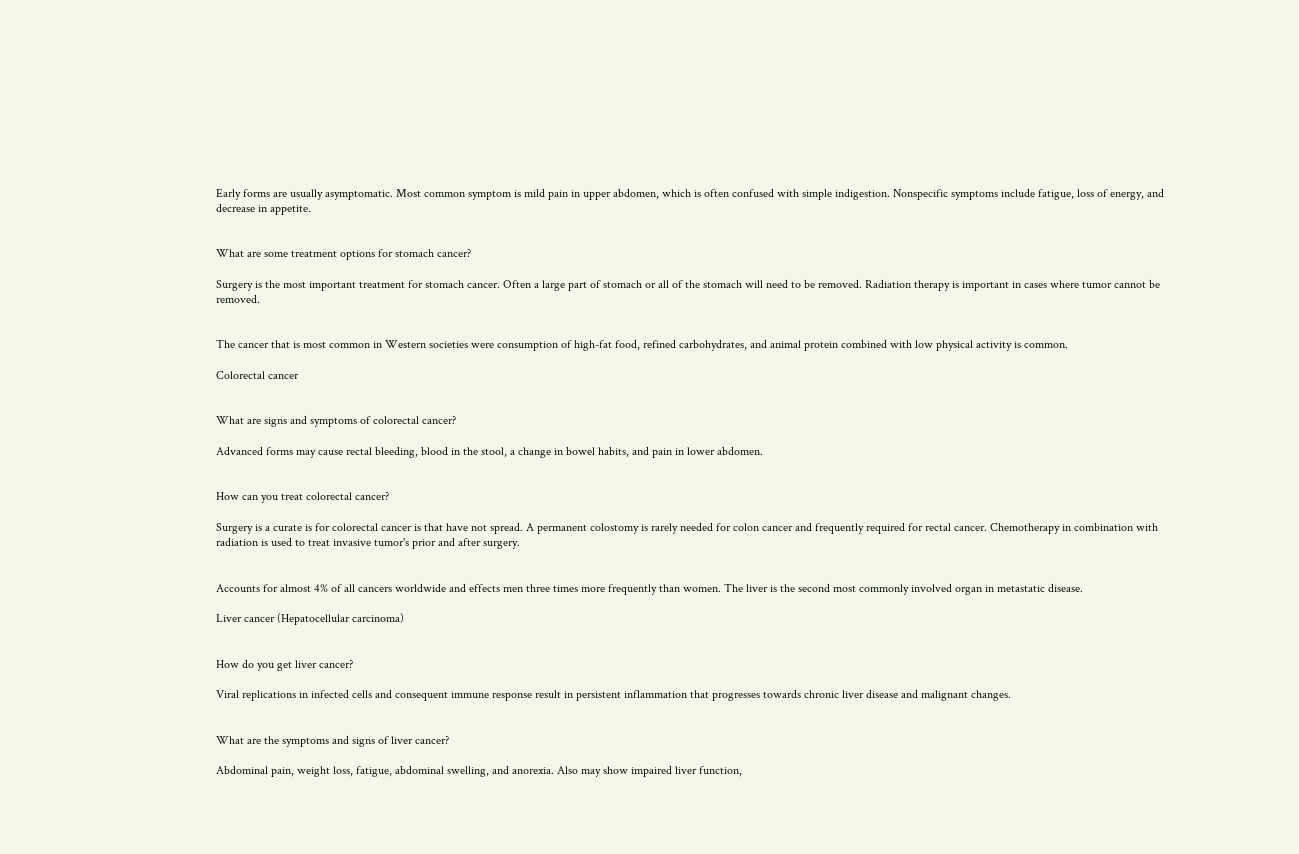Early forms are usually asymptomatic. Most common symptom is mild pain in upper abdomen, which is often confused with simple indigestion. Nonspecific symptoms include fatigue, loss of energy, and decrease in appetite.


What are some treatment options for stomach cancer?

Surgery is the most important treatment for stomach cancer. Often a large part of stomach or all of the stomach will need to be removed. Radiation therapy is important in cases where tumor cannot be removed.


The cancer that is most common in Western societies were consumption of high-fat food, refined carbohydrates, and animal protein combined with low physical activity is common.

Colorectal cancer


What are signs and symptoms of colorectal cancer?

Advanced forms may cause rectal bleeding, blood in the stool, a change in bowel habits, and pain in lower abdomen.


How can you treat colorectal cancer?

Surgery is a curate is for colorectal cancer is that have not spread. A permanent colostomy is rarely needed for colon cancer and frequently required for rectal cancer. Chemotherapy in combination with radiation is used to treat invasive tumor's prior and after surgery.


Accounts for almost 4% of all cancers worldwide and effects men three times more frequently than women. The liver is the second most commonly involved organ in metastatic disease.

Liver cancer (Hepatocellular carcinoma)


How do you get liver cancer?

Viral replications in infected cells and consequent immune response result in persistent inflammation that progresses towards chronic liver disease and malignant changes.


What are the symptoms and signs of liver cancer?

Abdominal pain, weight loss, fatigue, abdominal swelling, and anorexia. Also may show impaired liver function,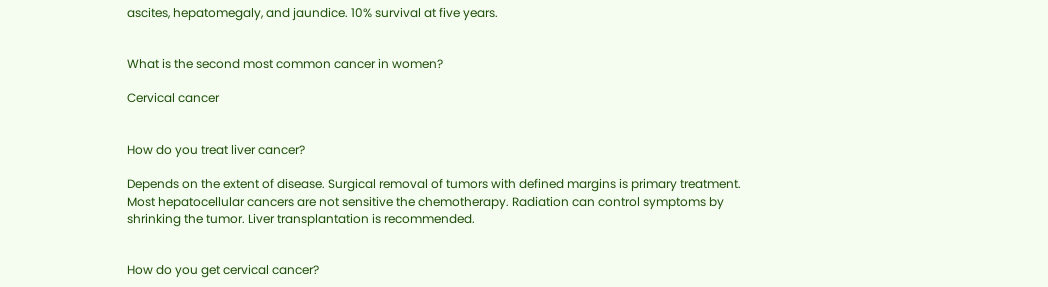ascites, hepatomegaly, and jaundice. 10% survival at five years.


What is the second most common cancer in women?

Cervical cancer


How do you treat liver cancer?

Depends on the extent of disease. Surgical removal of tumors with defined margins is primary treatment. Most hepatocellular cancers are not sensitive the chemotherapy. Radiation can control symptoms by shrinking the tumor. Liver transplantation is recommended.


How do you get cervical cancer?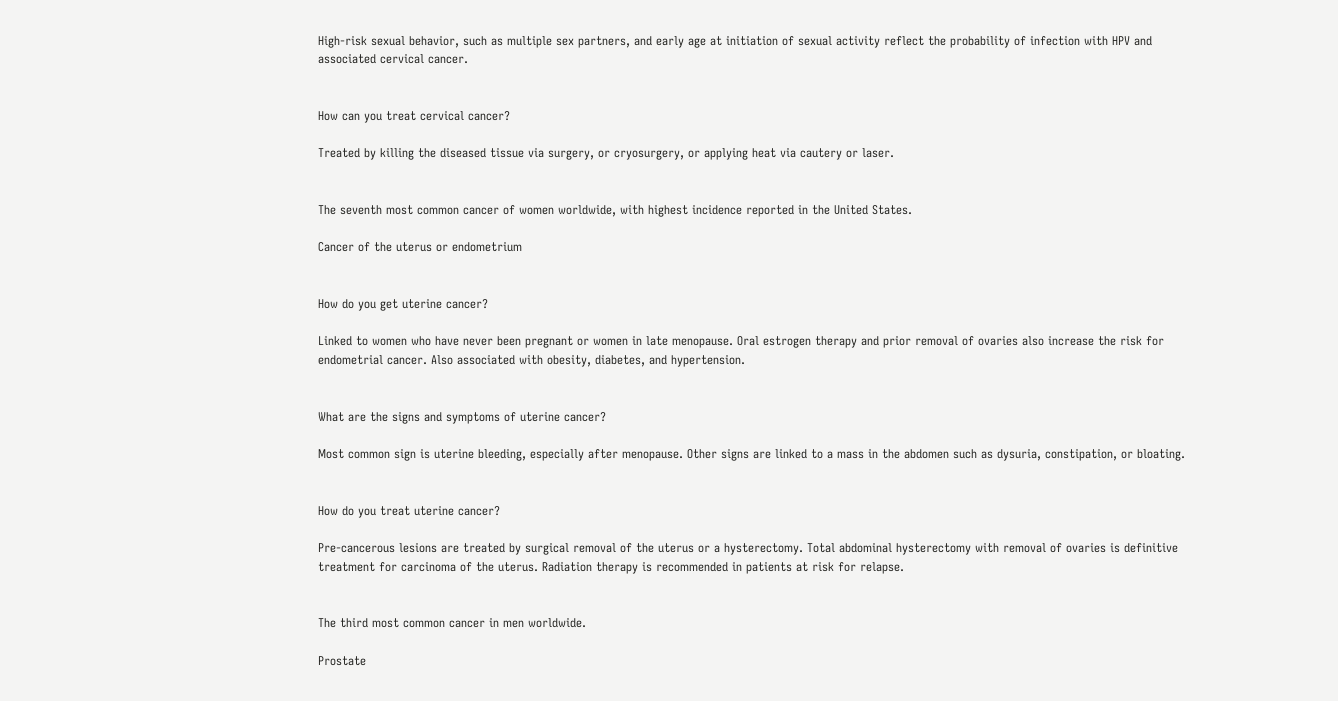High-risk sexual behavior, such as multiple sex partners, and early age at initiation of sexual activity reflect the probability of infection with HPV and associated cervical cancer.


How can you treat cervical cancer?

Treated by killing the diseased tissue via surgery, or cryosurgery, or applying heat via cautery or laser.


The seventh most common cancer of women worldwide, with highest incidence reported in the United States.

Cancer of the uterus or endometrium


How do you get uterine cancer?

Linked to women who have never been pregnant or women in late menopause. Oral estrogen therapy and prior removal of ovaries also increase the risk for endometrial cancer. Also associated with obesity, diabetes, and hypertension.


What are the signs and symptoms of uterine cancer?

Most common sign is uterine bleeding, especially after menopause. Other signs are linked to a mass in the abdomen such as dysuria, constipation, or bloating.


How do you treat uterine cancer?

Pre-cancerous lesions are treated by surgical removal of the uterus or a hysterectomy. Total abdominal hysterectomy with removal of ovaries is definitive treatment for carcinoma of the uterus. Radiation therapy is recommended in patients at risk for relapse.


The third most common cancer in men worldwide.

Prostate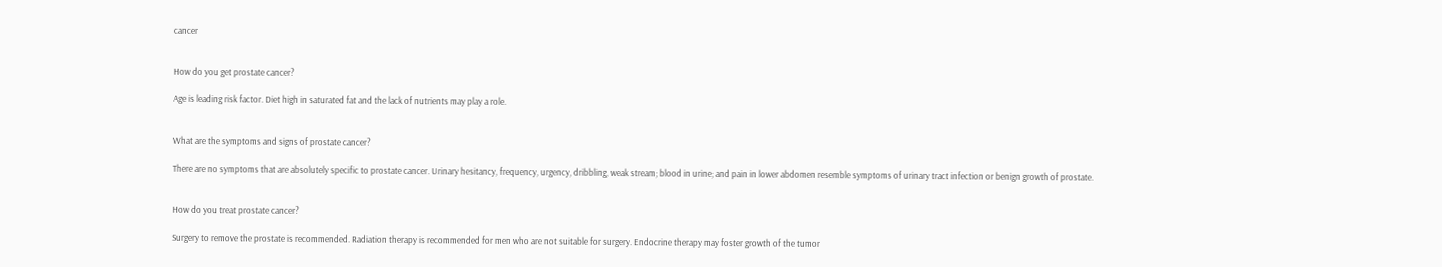cancer


How do you get prostate cancer?

Age is leading risk factor. Diet high in saturated fat and the lack of nutrients may play a role.


What are the symptoms and signs of prostate cancer?

There are no symptoms that are absolutely specific to prostate cancer. Urinary hesitancy, frequency, urgency, dribbling, weak stream; blood in urine; and pain in lower abdomen resemble symptoms of urinary tract infection or benign growth of prostate.


How do you treat prostate cancer?

Surgery to remove the prostate is recommended. Radiation therapy is recommended for men who are not suitable for surgery. Endocrine therapy may foster growth of the tumor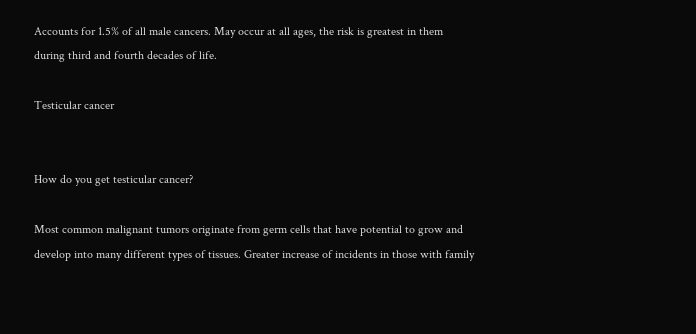Accounts for 1.5% of all male cancers. May occur at all ages, the risk is greatest in them during third and fourth decades of life.

Testicular cancer


How do you get testicular cancer?

Most common malignant tumors originate from germ cells that have potential to grow and develop into many different types of tissues. Greater increase of incidents in those with family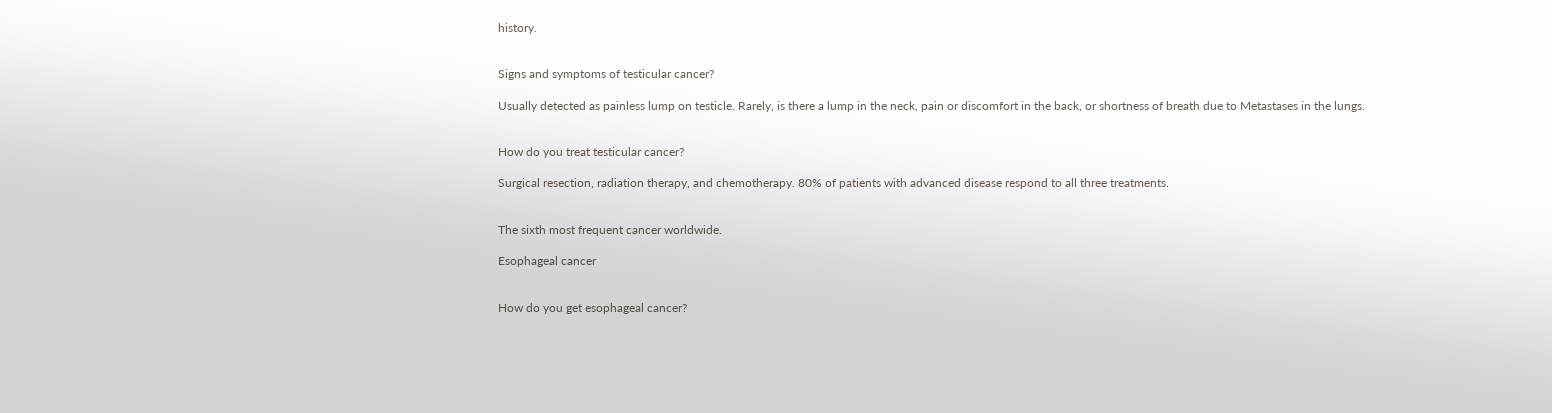history.


Signs and symptoms of testicular cancer?

Usually detected as painless lump on testicle. Rarely, is there a lump in the neck, pain or discomfort in the back, or shortness of breath due to Metastases in the lungs.


How do you treat testicular cancer?

Surgical resection, radiation therapy, and chemotherapy. 80% of patients with advanced disease respond to all three treatments.


The sixth most frequent cancer worldwide.

Esophageal cancer


How do you get esophageal cancer?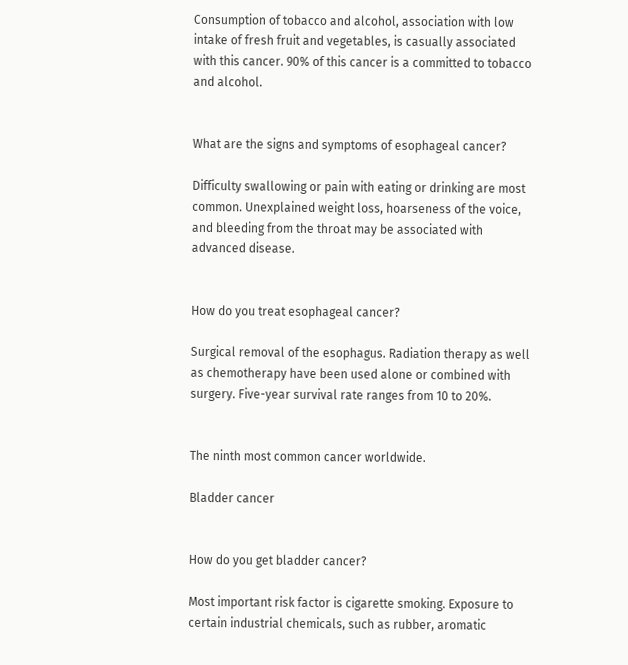Consumption of tobacco and alcohol, association with low intake of fresh fruit and vegetables, is casually associated with this cancer. 90% of this cancer is a committed to tobacco and alcohol.


What are the signs and symptoms of esophageal cancer?

Difficulty swallowing or pain with eating or drinking are most common. Unexplained weight loss, hoarseness of the voice, and bleeding from the throat may be associated with advanced disease.


How do you treat esophageal cancer?

Surgical removal of the esophagus. Radiation therapy as well as chemotherapy have been used alone or combined with surgery. Five-year survival rate ranges from 10 to 20%.


The ninth most common cancer worldwide.

Bladder cancer


How do you get bladder cancer?

Most important risk factor is cigarette smoking. Exposure to certain industrial chemicals, such as rubber, aromatic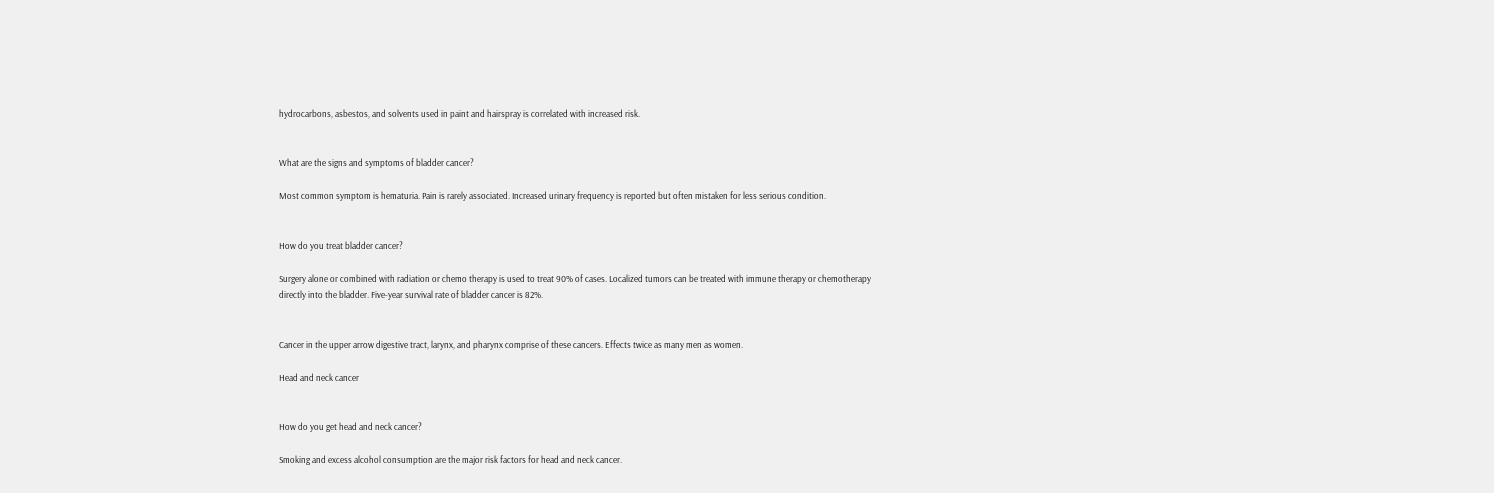hydrocarbons, asbestos, and solvents used in paint and hairspray is correlated with increased risk.


What are the signs and symptoms of bladder cancer?

Most common symptom is hematuria. Pain is rarely associated. Increased urinary frequency is reported but often mistaken for less serious condition.


How do you treat bladder cancer?

Surgery alone or combined with radiation or chemo therapy is used to treat 90% of cases. Localized tumors can be treated with immune therapy or chemotherapy directly into the bladder. Five-year survival rate of bladder cancer is 82%.


Cancer in the upper arrow digestive tract, larynx, and pharynx comprise of these cancers. Effects twice as many men as women.

Head and neck cancer


How do you get head and neck cancer?

Smoking and excess alcohol consumption are the major risk factors for head and neck cancer.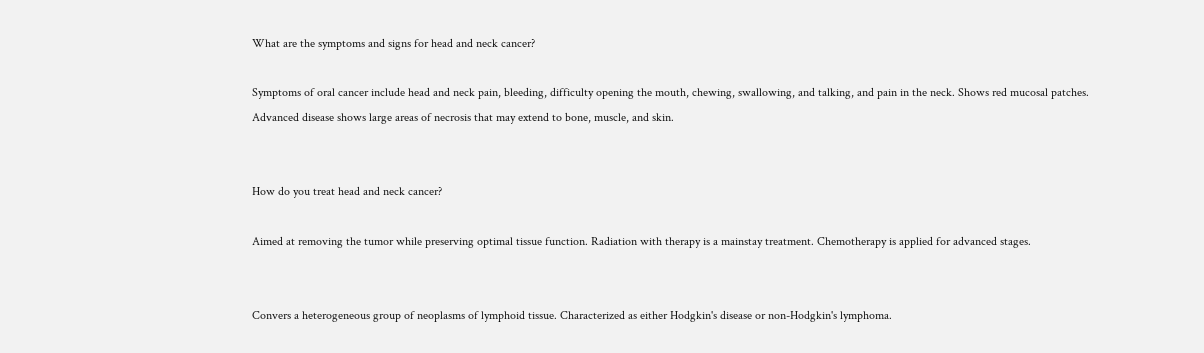What are the symptoms and signs for head and neck cancer?

Symptoms of oral cancer include head and neck pain, bleeding, difficulty opening the mouth, chewing, swallowing, and talking, and pain in the neck. Shows red mucosal patches. Advanced disease shows large areas of necrosis that may extend to bone, muscle, and skin.


How do you treat head and neck cancer?

Aimed at removing the tumor while preserving optimal tissue function. Radiation with therapy is a mainstay treatment. Chemotherapy is applied for advanced stages.


Convers a heterogeneous group of neoplasms of lymphoid tissue. Characterized as either Hodgkin's disease or non-Hodgkin's lymphoma.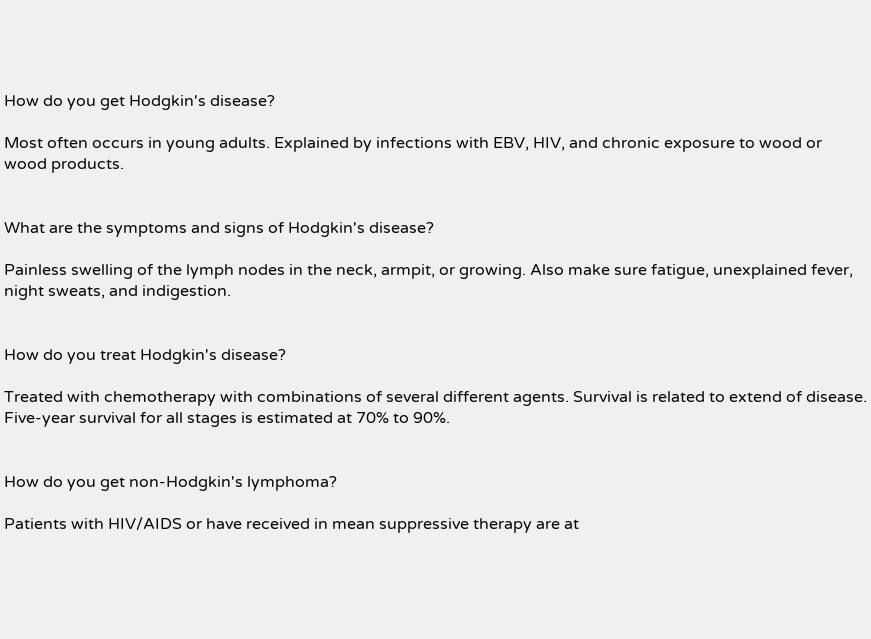How do you get Hodgkin's disease?

Most often occurs in young adults. Explained by infections with EBV, HIV, and chronic exposure to wood or wood products.


What are the symptoms and signs of Hodgkin's disease?

Painless swelling of the lymph nodes in the neck, armpit, or growing. Also make sure fatigue, unexplained fever, night sweats, and indigestion.


How do you treat Hodgkin's disease?

Treated with chemotherapy with combinations of several different agents. Survival is related to extend of disease. Five-year survival for all stages is estimated at 70% to 90%.


How do you get non-Hodgkin's lymphoma?

Patients with HIV/AIDS or have received in mean suppressive therapy are at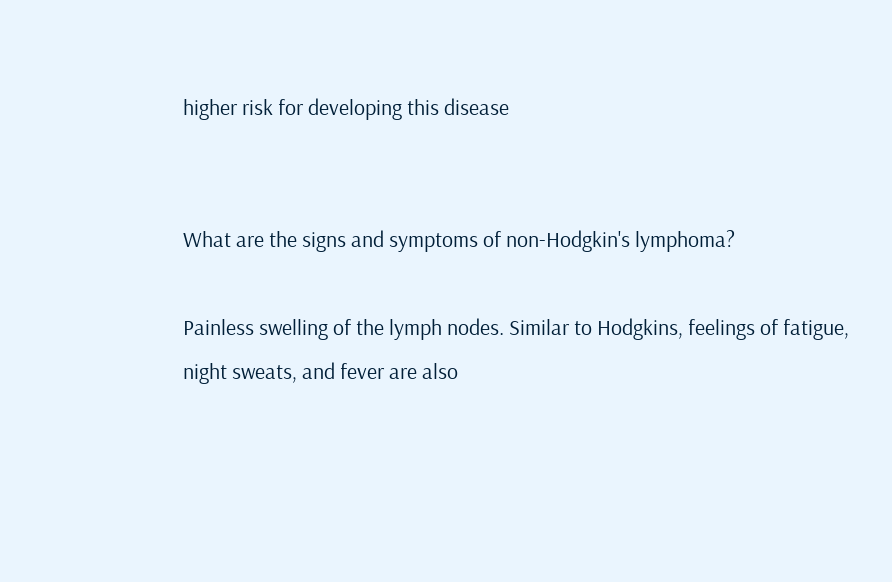higher risk for developing this disease


What are the signs and symptoms of non-Hodgkin's lymphoma?

Painless swelling of the lymph nodes. Similar to Hodgkins, feelings of fatigue, night sweats, and fever are also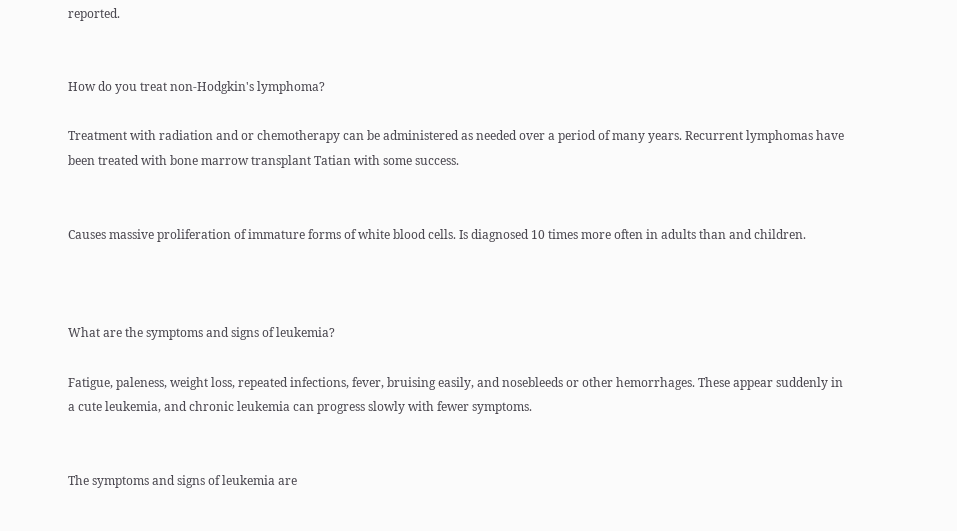reported.


How do you treat non-Hodgkin's lymphoma?

Treatment with radiation and or chemotherapy can be administered as needed over a period of many years. Recurrent lymphomas have been treated with bone marrow transplant Tatian with some success.


Causes massive proliferation of immature forms of white blood cells. Is diagnosed 10 times more often in adults than and children.



What are the symptoms and signs of leukemia?

Fatigue, paleness, weight loss, repeated infections, fever, bruising easily, and nosebleeds or other hemorrhages. These appear suddenly in a cute leukemia, and chronic leukemia can progress slowly with fewer symptoms.


The symptoms and signs of leukemia are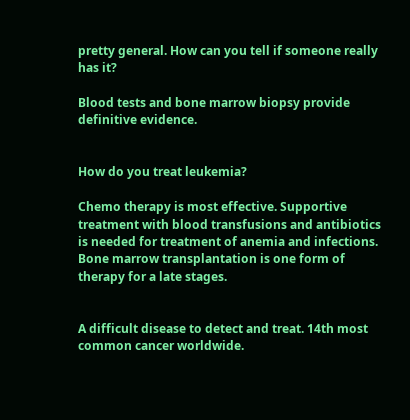pretty general. How can you tell if someone really has it?

Blood tests and bone marrow biopsy provide definitive evidence.


How do you treat leukemia?

Chemo therapy is most effective. Supportive treatment with blood transfusions and antibiotics is needed for treatment of anemia and infections. Bone marrow transplantation is one form of therapy for a late stages.


A difficult disease to detect and treat. 14th most common cancer worldwide.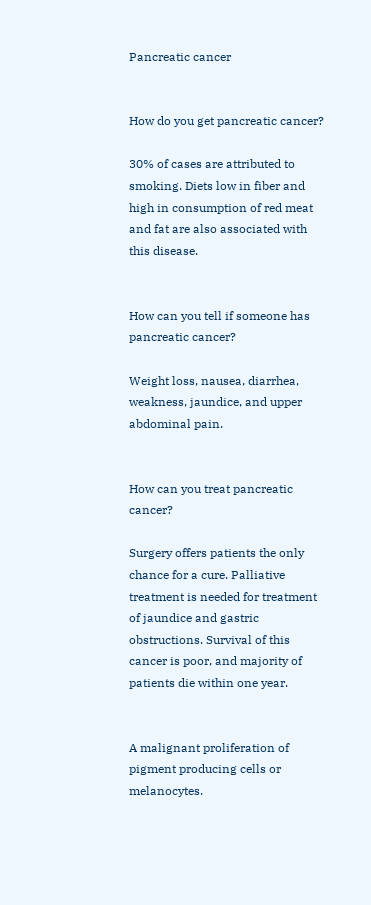Pancreatic cancer


How do you get pancreatic cancer?

30% of cases are attributed to smoking. Diets low in fiber and high in consumption of red meat and fat are also associated with this disease.


How can you tell if someone has pancreatic cancer?

Weight loss, nausea, diarrhea, weakness, jaundice, and upper abdominal pain.


How can you treat pancreatic cancer?

Surgery offers patients the only chance for a cure. Palliative treatment is needed for treatment of jaundice and gastric obstructions. Survival of this cancer is poor, and majority of patients die within one year.


A malignant proliferation of pigment producing cells or melanocytes.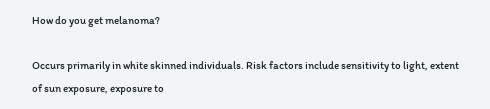How do you get melanoma?

Occurs primarily in white skinned individuals. Risk factors include sensitivity to light, extent of sun exposure, exposure to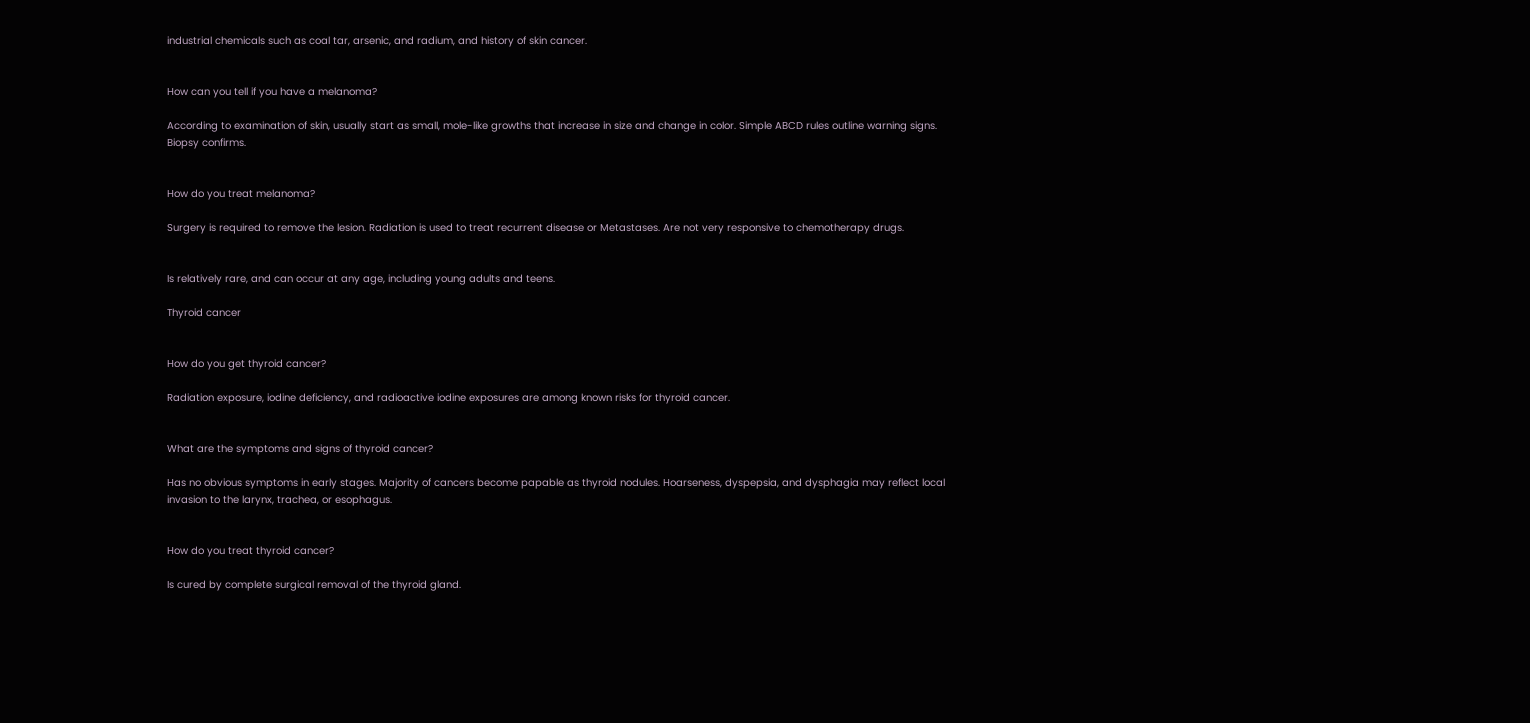industrial chemicals such as coal tar, arsenic, and radium, and history of skin cancer.


How can you tell if you have a melanoma?

According to examination of skin, usually start as small, mole-like growths that increase in size and change in color. Simple ABCD rules outline warning signs. Biopsy confirms.


How do you treat melanoma?

Surgery is required to remove the lesion. Radiation is used to treat recurrent disease or Metastases. Are not very responsive to chemotherapy drugs.


Is relatively rare, and can occur at any age, including young adults and teens.

Thyroid cancer


How do you get thyroid cancer?

Radiation exposure, iodine deficiency, and radioactive iodine exposures are among known risks for thyroid cancer.


What are the symptoms and signs of thyroid cancer?

Has no obvious symptoms in early stages. Majority of cancers become papable as thyroid nodules. Hoarseness, dyspepsia, and dysphagia may reflect local invasion to the larynx, trachea, or esophagus.


How do you treat thyroid cancer?

Is cured by complete surgical removal of the thyroid gland.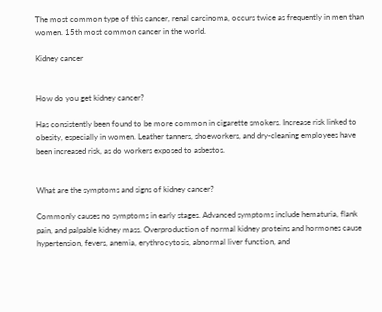The most common type of this cancer, renal carcinoma, occurs twice as frequently in men than women. 15th most common cancer in the world.

Kidney cancer


How do you get kidney cancer?

Has consistently been found to be more common in cigarette smokers. Increase risk linked to obesity, especially in women. Leather tanners, shoeworkers, and dry-cleaning employees have been increased risk, as do workers exposed to asbestos.


What are the symptoms and signs of kidney cancer?

Commonly causes no symptoms in early stages. Advanced symptoms include hematuria, flank pain, and palpable kidney mass. Overproduction of normal kidney proteins and hormones cause hypertension, fevers, anemia, erythrocytosis, abnormal liver function, and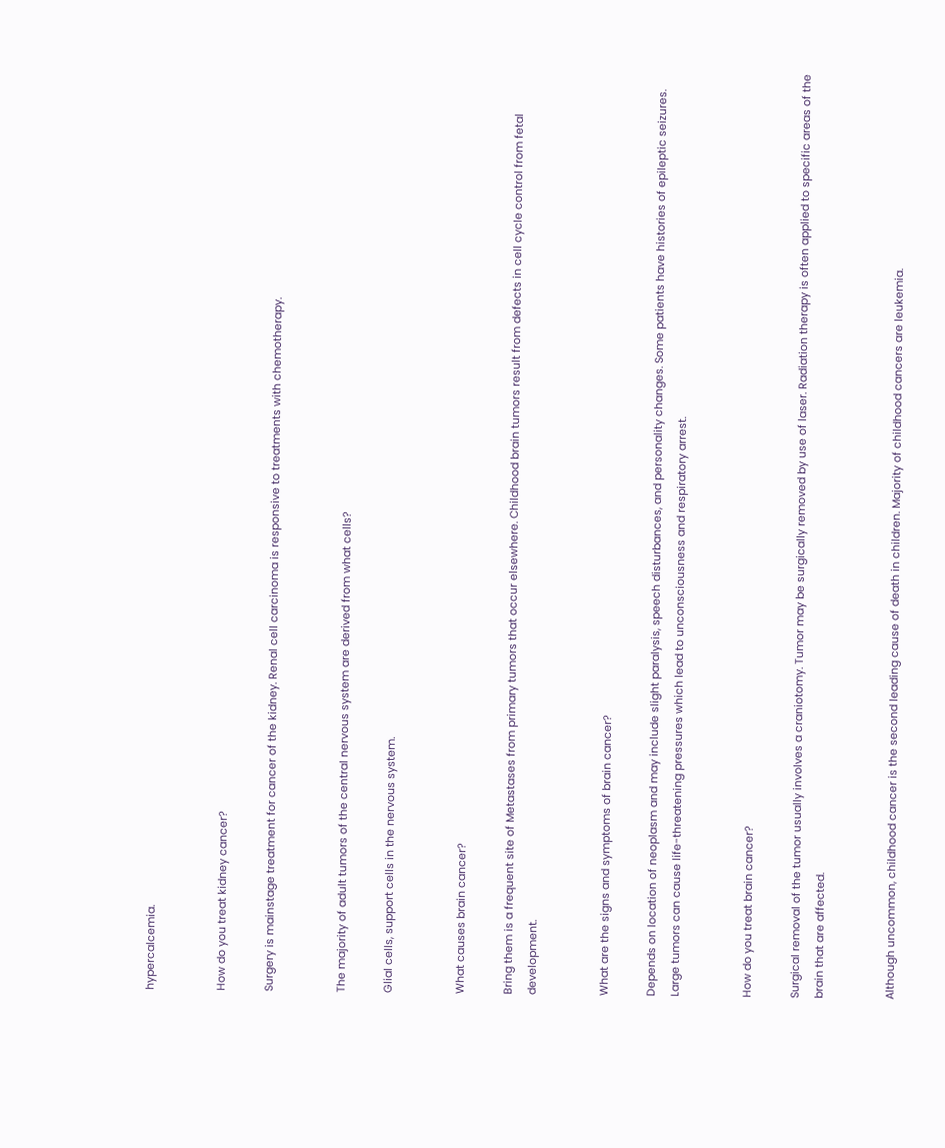hypercalcemia.


How do you treat kidney cancer?

Surgery is mainstage treatment for cancer of the kidney. Renal cell carcinoma is responsive to treatments with chemotherapy.


The majority of adult tumors of the central nervous system are derived from what cells?

Glial cells, support cells in the nervous system.


What causes brain cancer?

Bring them is a frequent site of Metastases from primary tumors that occur elsewhere. Childhood brain tumors result from defects in cell cycle control from fetal development.


What are the signs and symptoms of brain cancer?

Depends on location of neoplasm and may include slight paralysis, speech disturbances, and personality changes. Some patients have histories of epileptic seizures. Large tumors can cause life-threatening pressures which lead to unconsciousness and respiratory arrest.


How do you treat brain cancer?

Surgical removal of the tumor usually involves a craniotomy. Tumor may be surgically removed by use of laser. Radiation therapy is often applied to specific areas of the brain that are affected.


Although uncommon, childhood cancer is the second leading cause of death in children. Majority of childhood cancers are leukemia.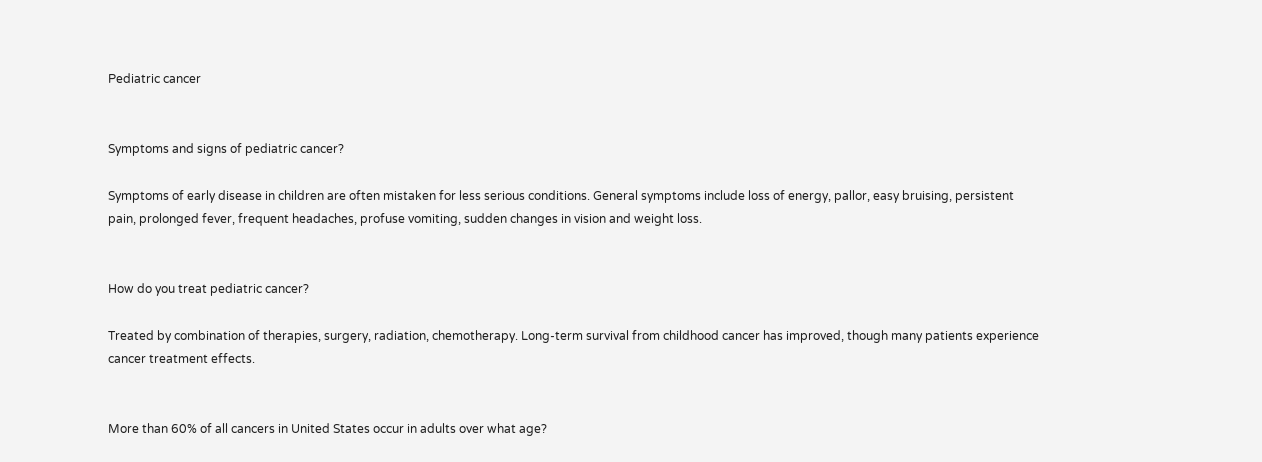Pediatric cancer


Symptoms and signs of pediatric cancer?

Symptoms of early disease in children are often mistaken for less serious conditions. General symptoms include loss of energy, pallor, easy bruising, persistent pain, prolonged fever, frequent headaches, profuse vomiting, sudden changes in vision and weight loss.


How do you treat pediatric cancer?

Treated by combination of therapies, surgery, radiation, chemotherapy. Long-term survival from childhood cancer has improved, though many patients experience cancer treatment effects.


More than 60% of all cancers in United States occur in adults over what age?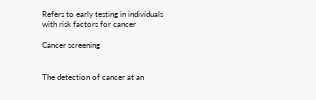Refers to early testing in individuals with risk factors for cancer

Cancer screening


The detection of cancer at an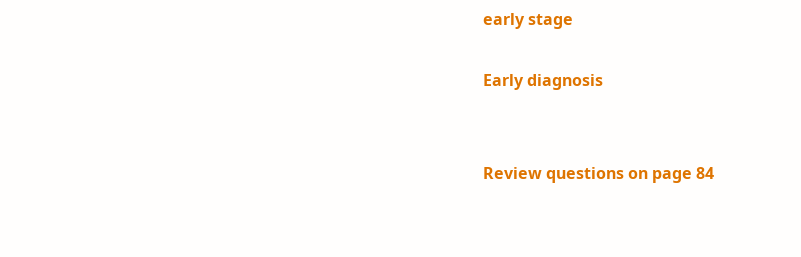early stage

Early diagnosis


Review questions on page 84